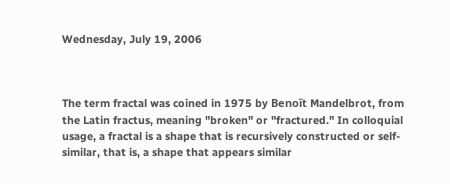Wednesday, July 19, 2006



The term fractal was coined in 1975 by Benoît Mandelbrot, from the Latin fractus, meaning "broken" or "fractured." In colloquial usage, a fractal is a shape that is recursively constructed or self-similar, that is, a shape that appears similar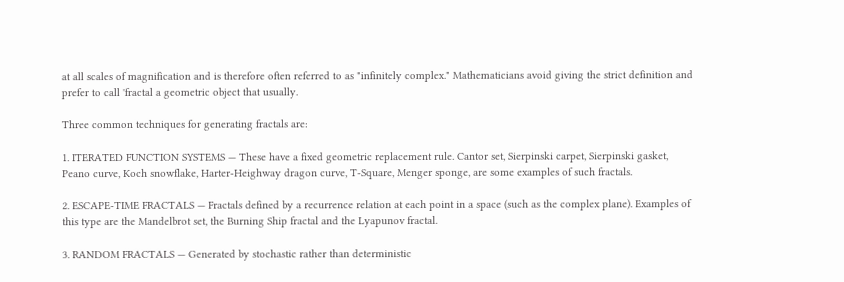at all scales of magnification and is therefore often referred to as "infinitely complex." Mathematicians avoid giving the strict definition and prefer to call 'fractal a geometric object that usually.

Three common techniques for generating fractals are:

1. ITERATED FUNCTION SYSTEMS — These have a fixed geometric replacement rule. Cantor set, Sierpinski carpet, Sierpinski gasket, Peano curve, Koch snowflake, Harter-Heighway dragon curve, T-Square, Menger sponge, are some examples of such fractals.

2. ESCAPE-TIME FRACTALS — Fractals defined by a recurrence relation at each point in a space (such as the complex plane). Examples of this type are the Mandelbrot set, the Burning Ship fractal and the Lyapunov fractal.

3. RANDOM FRACTALS — Generated by stochastic rather than deterministic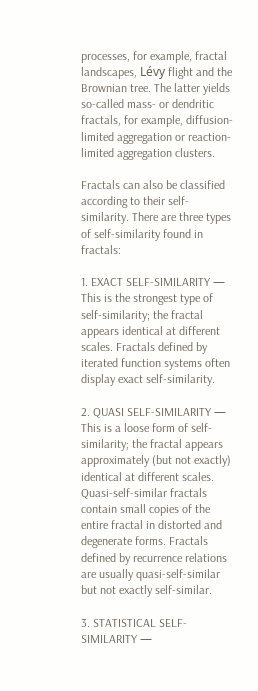processes, for example, fractal landscapes, Lévy flight and the Brownian tree. The latter yields so-called mass- or dendritic fractals, for example, diffusion-limited aggregation or reaction-limited aggregation clusters.

Fractals can also be classified according to their self-similarity. There are three types of self-similarity found in fractals:

1. EXACT SELF-SIMILARITY — This is the strongest type of self-similarity; the fractal appears identical at different scales. Fractals defined by iterated function systems often display exact self-similarity.

2. QUASI SELF-SIMILARITY — This is a loose form of self-similarity; the fractal appears approximately (but not exactly) identical at different scales. Quasi-self-similar fractals contain small copies of the entire fractal in distorted and degenerate forms. Fractals defined by recurrence relations are usually quasi-self-similar but not exactly self-similar.

3. STATISTICAL SELF-SIMILARITY —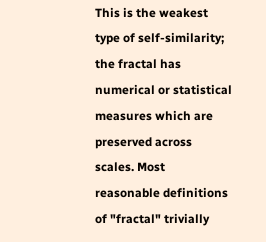This is the weakest type of self-similarity; the fractal has numerical or statistical measures which are preserved across scales. Most reasonable definitions of "fractal" trivially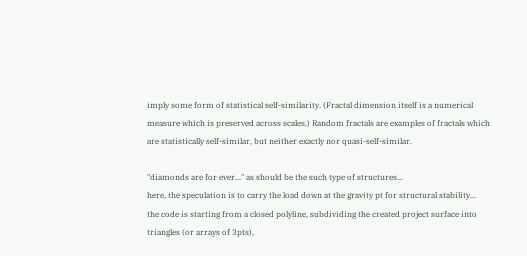imply some form of statistical self-similarity. (Fractal dimension itself is a numerical measure which is preserved across scales.) Random fractals are examples of fractals which are statistically self-similar, but neither exactly nor quasi-self-similar.

"diamonds are for ever..." as should be the such type of structures...
here, the speculation is to carry the load down at the gravity pt for structural stability...
the code is starting from a closed polyline, subdividing the created project surface into triangles (or arrays of 3pts),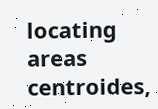locating areas centroides,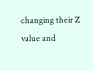changing their Z value and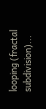looping (fractal subdivision)...